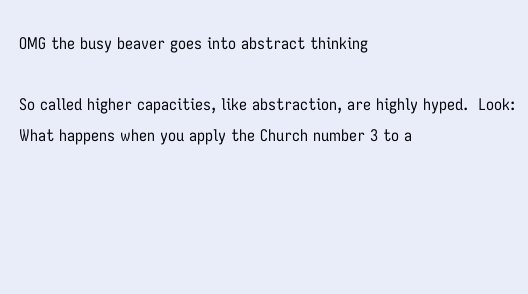OMG the busy beaver goes into abstract thinking

So called higher capacities, like abstraction, are highly hyped.  Look:
What happens when you apply the Church number 3 to a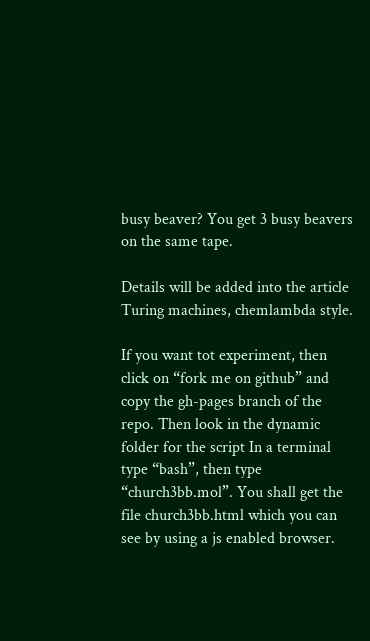busy beaver? You get 3 busy beavers on the same tape.

Details will be added into the article Turing machines, chemlambda style.

If you want tot experiment, then click on “fork me on github” and copy the gh-pages branch of the repo. Then look in the dynamic folder for the script In a terminal type “bash”, then type “church3bb.mol”. You shall get the file church3bb.html which you can see by using a js enabled browser.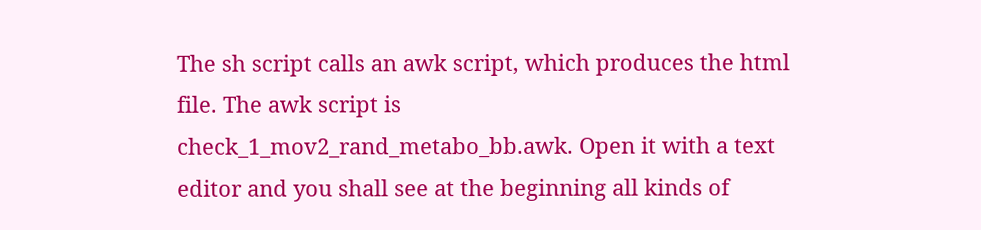The sh script calls an awk script, which produces the html file. The awk script is check_1_mov2_rand_metabo_bb.awk. Open it with a text editor and you shall see at the beginning all kinds of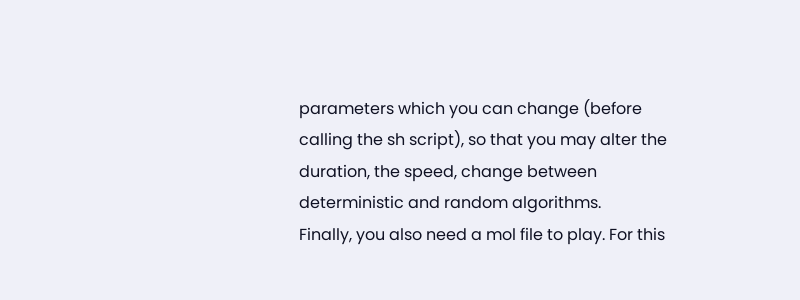parameters which you can change (before calling the sh script), so that you may alter the duration, the speed, change between deterministic and random algorithms.
Finally, you also need a mol file to play. For this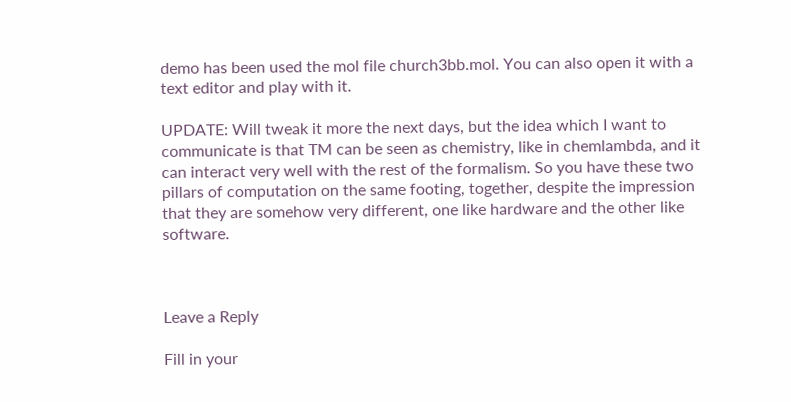demo has been used the mol file church3bb.mol. You can also open it with a text editor and play with it.

UPDATE: Will tweak it more the next days, but the idea which I want to communicate is that TM can be seen as chemistry, like in chemlambda, and it can interact very well with the rest of the formalism. So you have these two pillars of computation on the same footing, together, despite the impression that they are somehow very different, one like hardware and the other like software.



Leave a Reply

Fill in your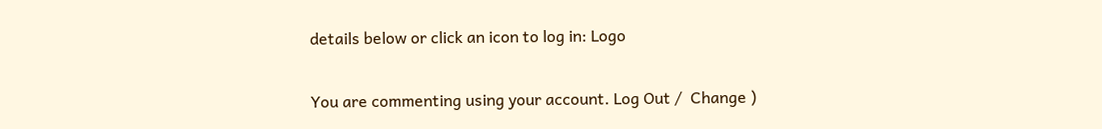details below or click an icon to log in: Logo

You are commenting using your account. Log Out /  Change )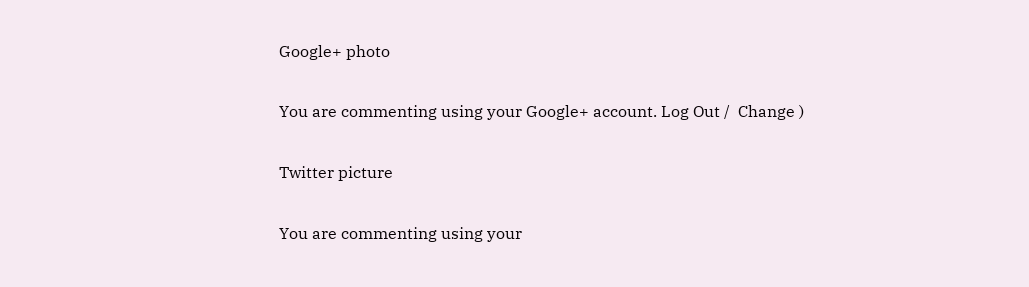Google+ photo

You are commenting using your Google+ account. Log Out /  Change )

Twitter picture

You are commenting using your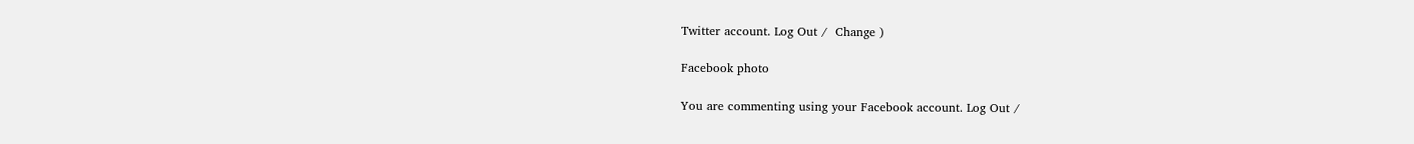Twitter account. Log Out /  Change )

Facebook photo

You are commenting using your Facebook account. Log Out /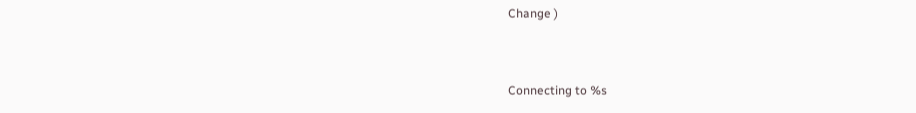Change )


Connecting to %s